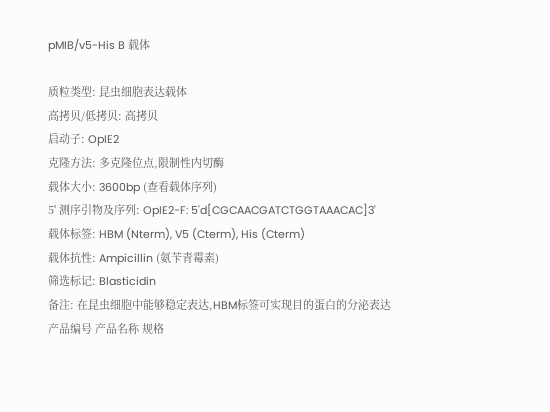pMIB/v5-His B 载体

质粒类型: 昆虫细胞表达载体
高拷贝/低拷贝: 高拷贝
启动子: OpIE2
克隆方法: 多克隆位点,限制性内切酶
载体大小: 3600bp (查看载体序列)
5' 测序引物及序列: OpIE2-F: 5'd[CGCAACGATCTGGTAAACAC]3'
载体标签: HBM (Nterm), V5 (Cterm), His (Cterm)
载体抗性: Ampicillin (氨苄青霉素)
筛选标记: Blasticidin
备注: 在昆虫细胞中能够稳定表达,HBM标签可实现目的蛋白的分泌表达
产品编号 产品名称 规格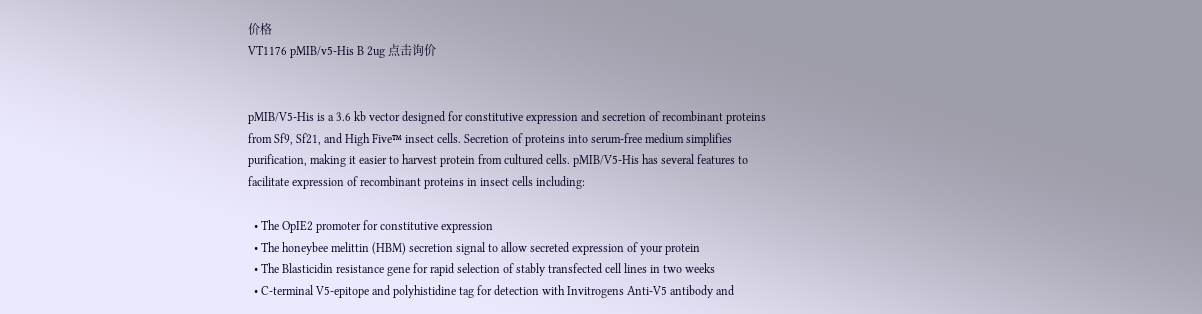价格
VT1176 pMIB/v5-His B 2ug 点击询价


pMIB/V5-His is a 3.6 kb vector designed for constitutive expression and secretion of recombinant proteins from Sf9, Sf21, and High Five™ insect cells. Secretion of proteins into serum-free medium simplifies purification, making it easier to harvest protein from cultured cells. pMIB/V5-His has several features to facilitate expression of recombinant proteins in insect cells including:

  • The OpIE2 promoter for constitutive expression
  • The honeybee melittin (HBM) secretion signal to allow secreted expression of your protein
  • The Blasticidin resistance gene for rapid selection of stably transfected cell lines in two weeks
  • C-terminal V5-epitope and polyhistidine tag for detection with Invitrogens Anti-V5 antibody and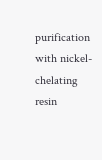purification with nickel-chelating resin